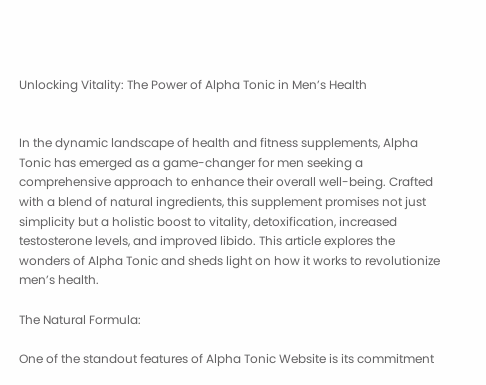Unlocking Vitality: The Power of Alpha Tonic in Men’s Health


In the dynamic landscape of health and fitness supplements, Alpha Tonic has emerged as a game-changer for men seeking a comprehensive approach to enhance their overall well-being. Crafted with a blend of natural ingredients, this supplement promises not just simplicity but a holistic boost to vitality, detoxification, increased testosterone levels, and improved libido. This article explores the wonders of Alpha Tonic and sheds light on how it works to revolutionize men’s health.

The Natural Formula:

One of the standout features of Alpha Tonic Website is its commitment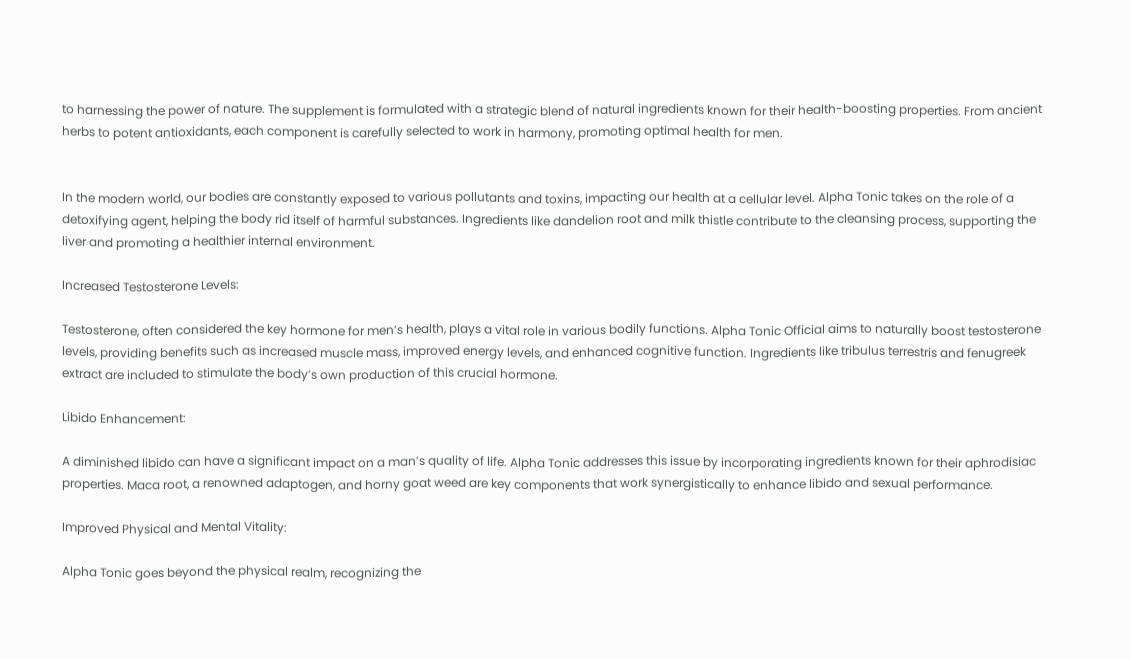to harnessing the power of nature. The supplement is formulated with a strategic blend of natural ingredients known for their health-boosting properties. From ancient herbs to potent antioxidants, each component is carefully selected to work in harmony, promoting optimal health for men.


In the modern world, our bodies are constantly exposed to various pollutants and toxins, impacting our health at a cellular level. Alpha Tonic takes on the role of a detoxifying agent, helping the body rid itself of harmful substances. Ingredients like dandelion root and milk thistle contribute to the cleansing process, supporting the liver and promoting a healthier internal environment.

Increased Testosterone Levels:

Testosterone, often considered the key hormone for men’s health, plays a vital role in various bodily functions. Alpha Tonic Official aims to naturally boost testosterone levels, providing benefits such as increased muscle mass, improved energy levels, and enhanced cognitive function. Ingredients like tribulus terrestris and fenugreek extract are included to stimulate the body’s own production of this crucial hormone.

Libido Enhancement:

A diminished libido can have a significant impact on a man’s quality of life. Alpha Tonic addresses this issue by incorporating ingredients known for their aphrodisiac properties. Maca root, a renowned adaptogen, and horny goat weed are key components that work synergistically to enhance libido and sexual performance.

Improved Physical and Mental Vitality:

Alpha Tonic goes beyond the physical realm, recognizing the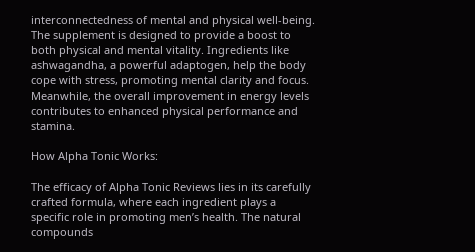interconnectedness of mental and physical well-being. The supplement is designed to provide a boost to both physical and mental vitality. Ingredients like ashwagandha, a powerful adaptogen, help the body cope with stress, promoting mental clarity and focus. Meanwhile, the overall improvement in energy levels contributes to enhanced physical performance and stamina.

How Alpha Tonic Works:

The efficacy of Alpha Tonic Reviews lies in its carefully crafted formula, where each ingredient plays a specific role in promoting men’s health. The natural compounds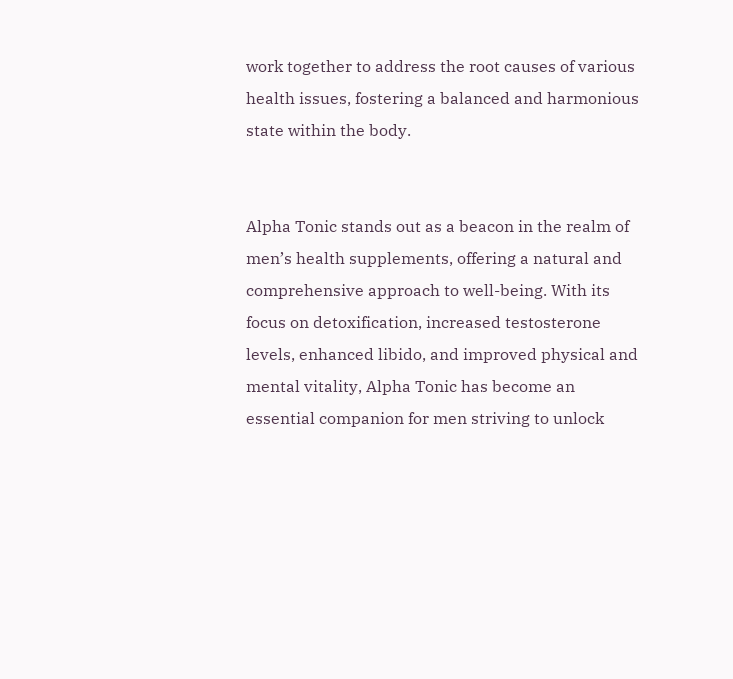work together to address the root causes of various health issues, fostering a balanced and harmonious state within the body.


Alpha Tonic stands out as a beacon in the realm of men’s health supplements, offering a natural and comprehensive approach to well-being. With its focus on detoxification, increased testosterone levels, enhanced libido, and improved physical and mental vitality, Alpha Tonic has become an essential companion for men striving to unlock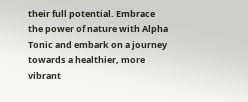their full potential. Embrace the power of nature with Alpha Tonic and embark on a journey towards a healthier, more vibrant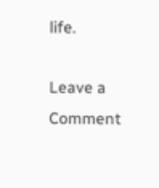life.

Leave a Comment